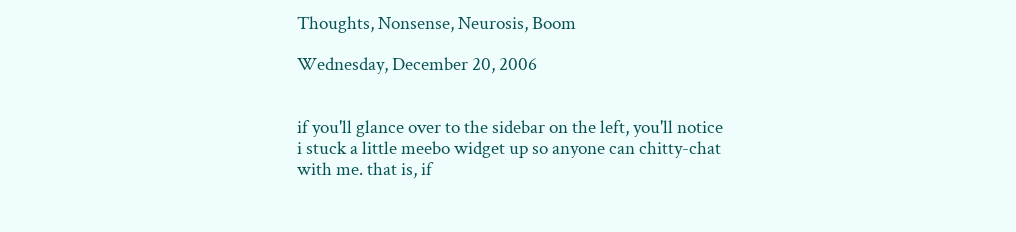Thoughts, Nonsense, Neurosis, Boom

Wednesday, December 20, 2006


if you'll glance over to the sidebar on the left, you'll notice i stuck a little meebo widget up so anyone can chitty-chat with me. that is, if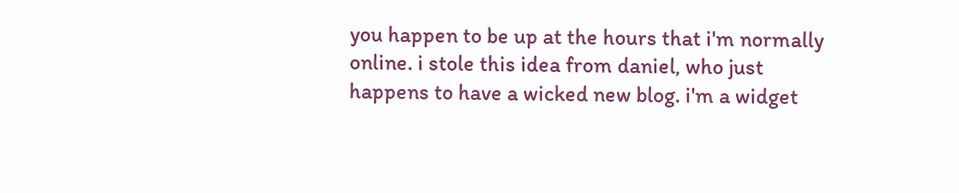you happen to be up at the hours that i'm normally online. i stole this idea from daniel, who just happens to have a wicked new blog. i'm a widget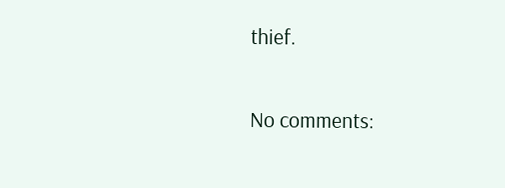thief.

No comments: